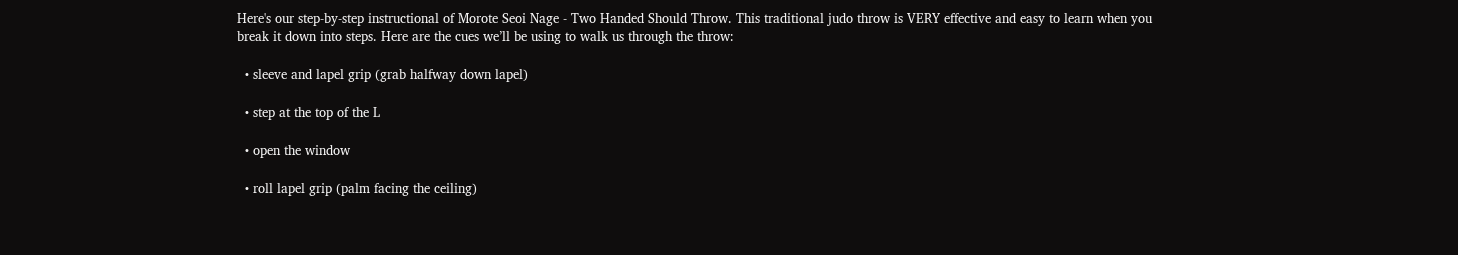Here's our step-by-step instructional of Morote Seoi Nage - Two Handed Should Throw. This traditional judo throw is VERY effective and easy to learn when you break it down into steps. Here are the cues we’ll be using to walk us through the throw:

  • sleeve and lapel grip (grab halfway down lapel)

  • step at the top of the L

  • open the window

  • roll lapel grip (palm facing the ceiling)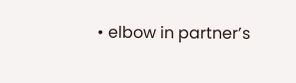• elbow in partner’s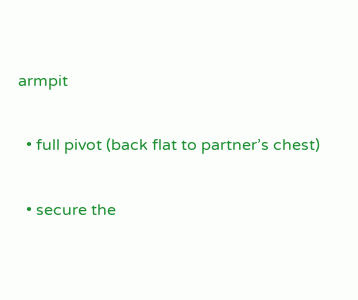armpit

  • full pivot (back flat to partner’s chest)

  • secure the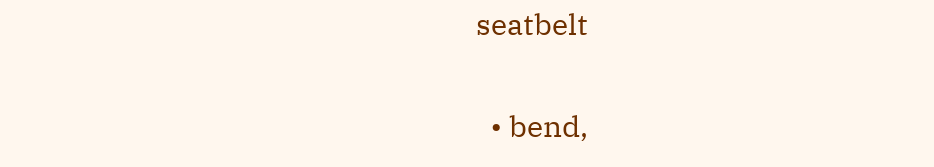seatbelt

  • bend,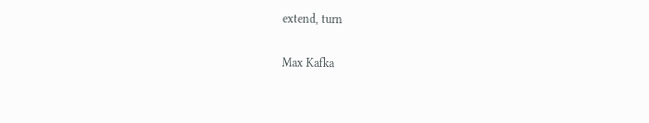extend, turn

Max Kafka